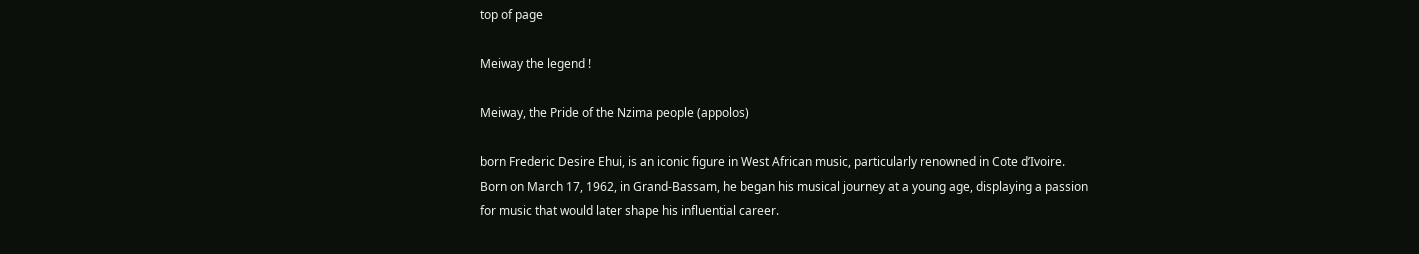top of page

Meiway the legend !

Meiway, the Pride of the Nzima people (appolos)

born Frederic Desire Ehui, is an iconic figure in West African music, particularly renowned in Cote d’Ivoire. Born on March 17, 1962, in Grand-Bassam, he began his musical journey at a young age, displaying a passion for music that would later shape his influential career.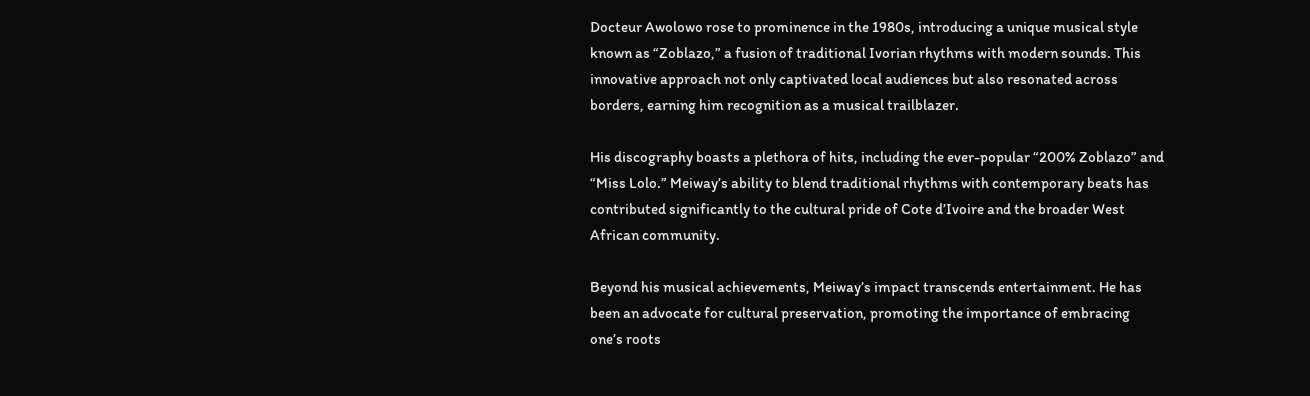Docteur Awolowo rose to prominence in the 1980s, introducing a unique musical style known as “Zoblazo,” a fusion of traditional Ivorian rhythms with modern sounds. This innovative approach not only captivated local audiences but also resonated across borders, earning him recognition as a musical trailblazer.

His discography boasts a plethora of hits, including the ever-popular “200% Zoblazo” and “Miss Lolo.” Meiway’s ability to blend traditional rhythms with contemporary beats has contributed significantly to the cultural pride of Cote d’Ivoire and the broader West African community.

Beyond his musical achievements, Meiway’s impact transcends entertainment. He has been an advocate for cultural preservation, promoting the importance of embracing one’s roots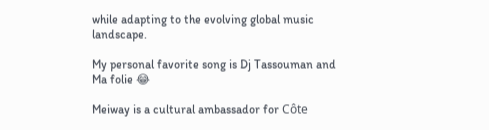while adapting to the evolving global music landscape.

My personal favorite song is Dj Tassouman and Ma folie 😂

Meiway is a cultural ambassador for Côte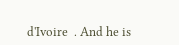d'Ivoire  . And he is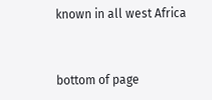known in all west Africa


bottom of page